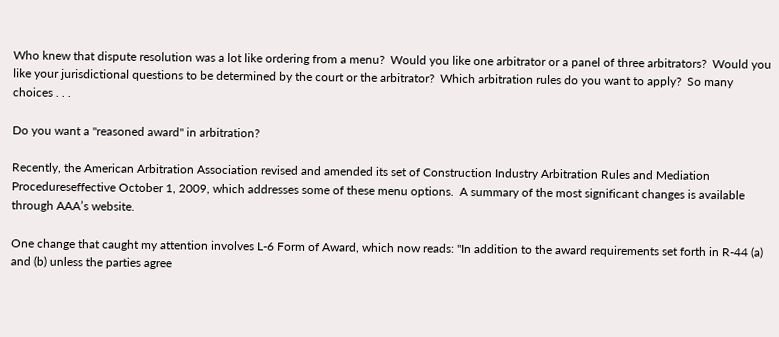Who knew that dispute resolution was a lot like ordering from a menu?  Would you like one arbitrator or a panel of three arbitrators?  Would you like your jurisdictional questions to be determined by the court or the arbitrator?  Which arbitration rules do you want to apply?  So many choices . . .

Do you want a "reasoned award" in arbitration?

Recently, the American Arbitration Association revised and amended its set of Construction Industry Arbitration Rules and Mediation Procedureseffective October 1, 2009, which addresses some of these menu options.  A summary of the most significant changes is available through AAA’s website.

One change that caught my attention involves L-6 Form of Award, which now reads: "In addition to the award requirements set forth in R-44 (a) and (b) unless the parties agree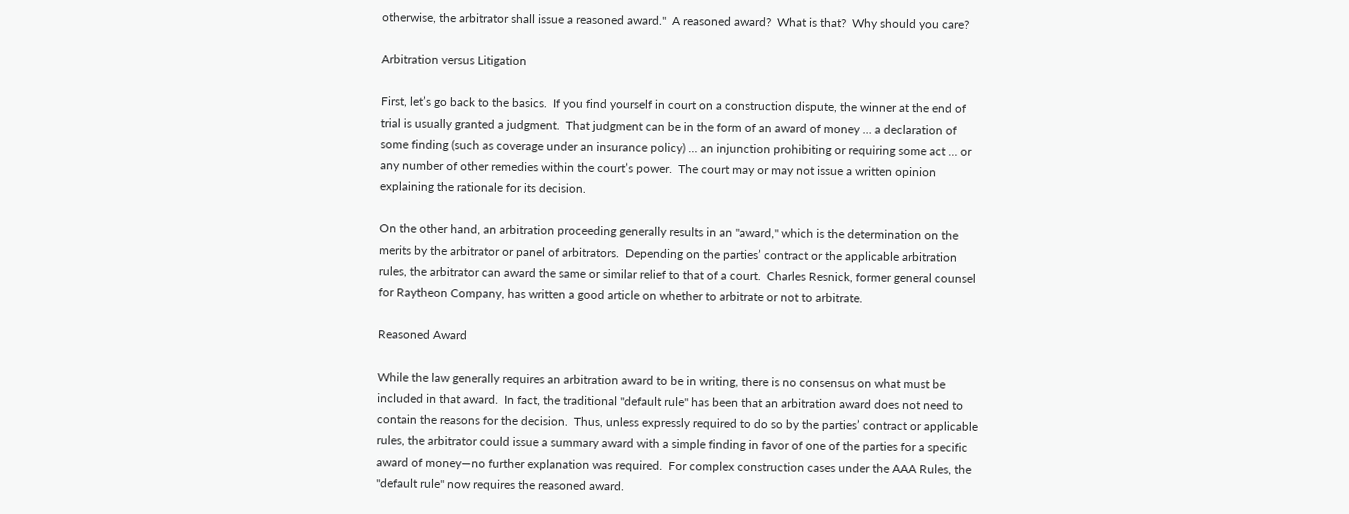otherwise, the arbitrator shall issue a reasoned award."  A reasoned award?  What is that?  Why should you care?

Arbitration versus Litigation

First, let’s go back to the basics.  If you find yourself in court on a construction dispute, the winner at the end of trial is usually granted a judgment.  That judgment can be in the form of an award of money … a declaration of some finding (such as coverage under an insurance policy) … an injunction prohibiting or requiring some act … or any number of other remedies within the court’s power.  The court may or may not issue a written opinion explaining the rationale for its decision.

On the other hand, an arbitration proceeding generally results in an "award," which is the determination on the merits by the arbitrator or panel of arbitrators.  Depending on the parties’ contract or the applicable arbitration rules, the arbitrator can award the same or similar relief to that of a court.  Charles Resnick, former general counsel for Raytheon Company, has written a good article on whether to arbitrate or not to arbitrate.

Reasoned Award

While the law generally requires an arbitration award to be in writing, there is no consensus on what must be included in that award.  In fact, the traditional "default rule" has been that an arbitration award does not need to contain the reasons for the decision.  Thus, unless expressly required to do so by the parties’ contract or applicable rules, the arbitrator could issue a summary award with a simple finding in favor of one of the parties for a specific award of money—no further explanation was required.  For complex construction cases under the AAA Rules, the "default rule" now requires the reasoned award.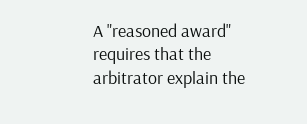A "reasoned award" requires that the arbitrator explain the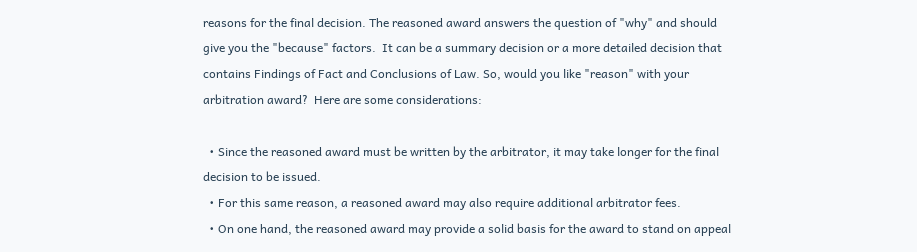reasons for the final decision. The reasoned award answers the question of "why" and should give you the "because" factors.  It can be a summary decision or a more detailed decision that contains Findings of Fact and Conclusions of Law. So, would you like "reason" with your arbitration award?  Here are some considerations:

  • Since the reasoned award must be written by the arbitrator, it may take longer for the final decision to be issued.
  • For this same reason, a reasoned award may also require additional arbitrator fees.
  • On one hand, the reasoned award may provide a solid basis for the award to stand on appeal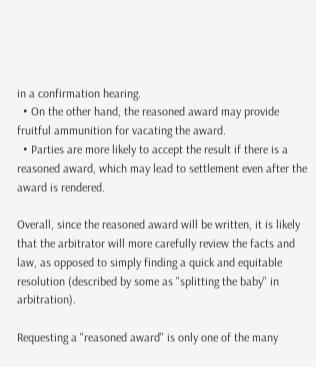in a confirmation hearing.
  • On the other hand, the reasoned award may provide fruitful ammunition for vacating the award.
  • Parties are more likely to accept the result if there is a reasoned award, which may lead to settlement even after the award is rendered.

Overall, since the reasoned award will be written, it is likely that the arbitrator will more carefully review the facts and law, as opposed to simply finding a quick and equitable resolution (described by some as "splitting the baby" in arbitration).

Requesting a "reasoned award" is only one of the many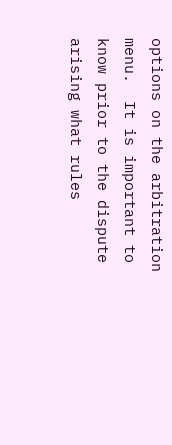options on the arbitration menu.  It is important to know prior to the dispute arising what rules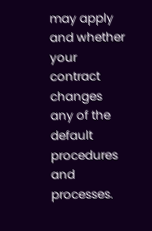may apply and whether your contract changes any of the default procedures and processes.